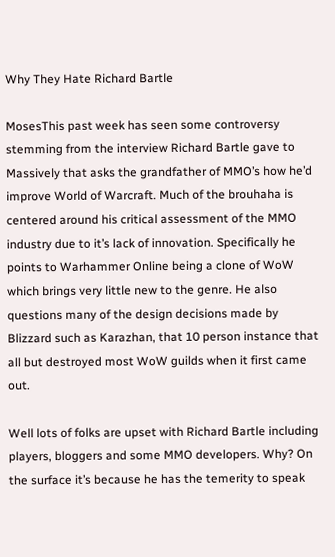Why They Hate Richard Bartle

MosesThis past week has seen some controversy stemming from the interview Richard Bartle gave to Massively that asks the grandfather of MMO’s how he’d improve World of Warcraft. Much of the brouhaha is centered around his critical assessment of the MMO industry due to it’s lack of innovation. Specifically he points to Warhammer Online being a clone of WoW which brings very little new to the genre. He also questions many of the design decisions made by Blizzard such as Karazhan, that 10 person instance that all but destroyed most WoW guilds when it first came out.

Well lots of folks are upset with Richard Bartle including players, bloggers and some MMO developers. Why? On the surface it’s because he has the temerity to speak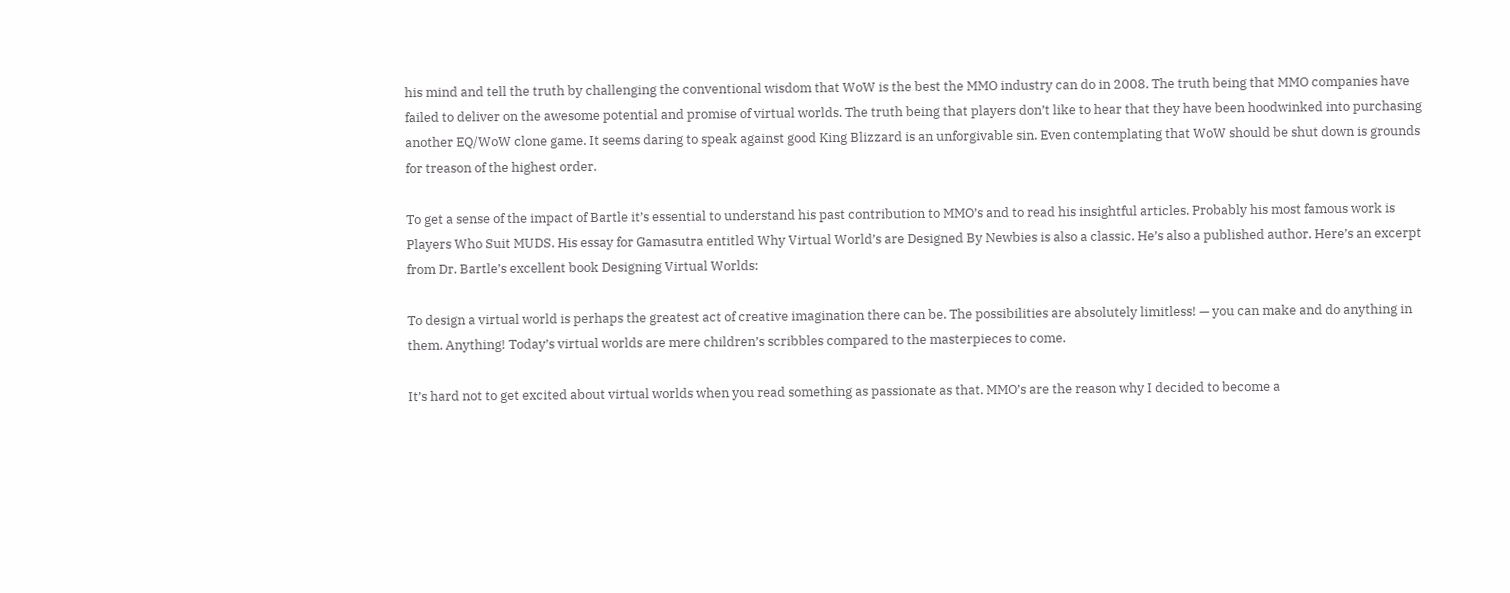his mind and tell the truth by challenging the conventional wisdom that WoW is the best the MMO industry can do in 2008. The truth being that MMO companies have failed to deliver on the awesome potential and promise of virtual worlds. The truth being that players don’t like to hear that they have been hoodwinked into purchasing another EQ/WoW clone game. It seems daring to speak against good King Blizzard is an unforgivable sin. Even contemplating that WoW should be shut down is grounds for treason of the highest order.

To get a sense of the impact of Bartle it’s essential to understand his past contribution to MMO’s and to read his insightful articles. Probably his most famous work is Players Who Suit MUDS. His essay for Gamasutra entitled Why Virtual World’s are Designed By Newbies is also a classic. He’s also a published author. Here’s an excerpt from Dr. Bartle’s excellent book Designing Virtual Worlds:

To design a virtual world is perhaps the greatest act of creative imagination there can be. The possibilities are absolutely limitless! — you can make and do anything in them. Anything! Today’s virtual worlds are mere children’s scribbles compared to the masterpieces to come.

It’s hard not to get excited about virtual worlds when you read something as passionate as that. MMO’s are the reason why I decided to become a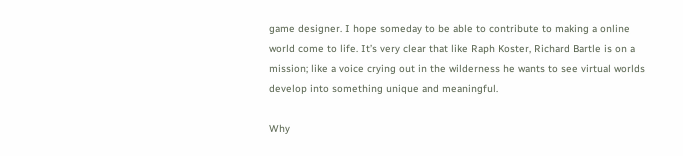game designer. I hope someday to be able to contribute to making a online world come to life. It’s very clear that like Raph Koster, Richard Bartle is on a mission; like a voice crying out in the wilderness he wants to see virtual worlds develop into something unique and meaningful.

Why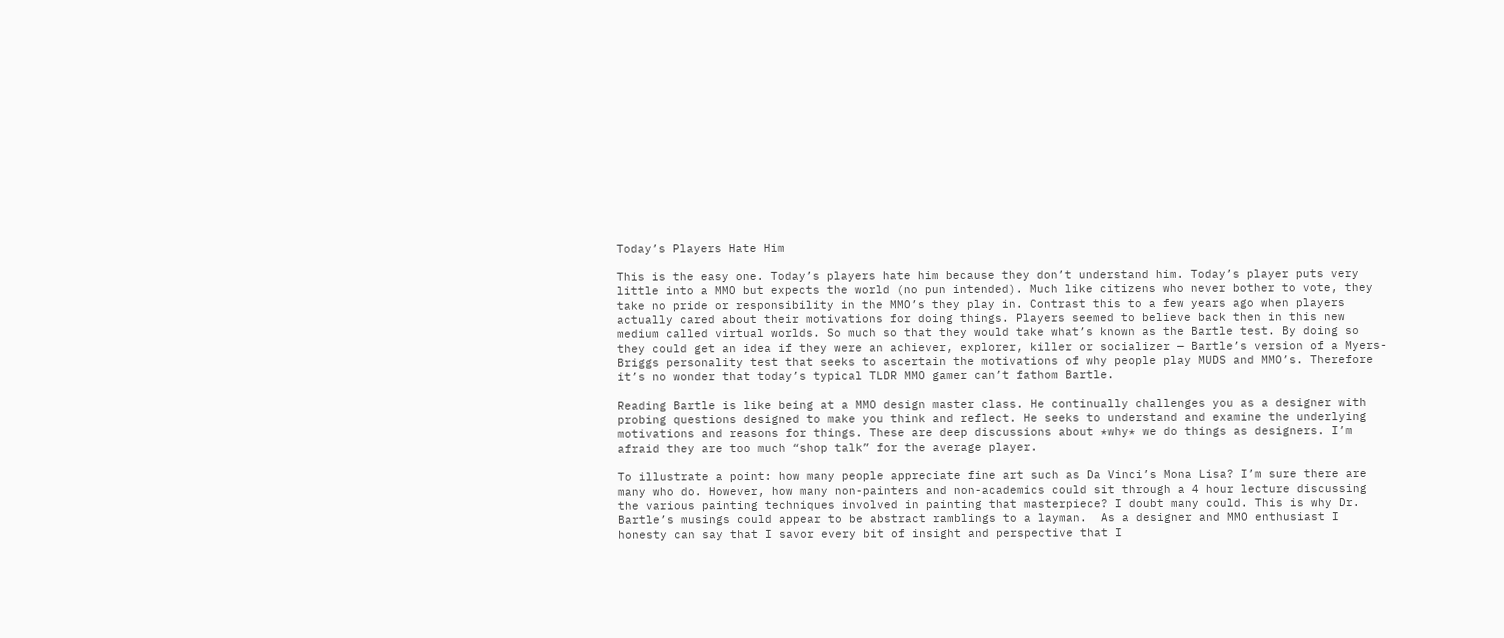Today’s Players Hate Him

This is the easy one. Today’s players hate him because they don’t understand him. Today’s player puts very little into a MMO but expects the world (no pun intended). Much like citizens who never bother to vote, they take no pride or responsibility in the MMO’s they play in. Contrast this to a few years ago when players actually cared about their motivations for doing things. Players seemed to believe back then in this new medium called virtual worlds. So much so that they would take what’s known as the Bartle test. By doing so they could get an idea if they were an achiever, explorer, killer or socializer — Bartle’s version of a Myers-Briggs personality test that seeks to ascertain the motivations of why people play MUDS and MMO’s. Therefore it’s no wonder that today’s typical TLDR MMO gamer can’t fathom Bartle.

Reading Bartle is like being at a MMO design master class. He continually challenges you as a designer with probing questions designed to make you think and reflect. He seeks to understand and examine the underlying motivations and reasons for things. These are deep discussions about *why* we do things as designers. I’m afraid they are too much “shop talk” for the average player.

To illustrate a point: how many people appreciate fine art such as Da Vinci’s Mona Lisa? I’m sure there are many who do. However, how many non-painters and non-academics could sit through a 4 hour lecture discussing the various painting techniques involved in painting that masterpiece? I doubt many could. This is why Dr. Bartle’s musings could appear to be abstract ramblings to a layman.  As a designer and MMO enthusiast I honesty can say that I savor every bit of insight and perspective that I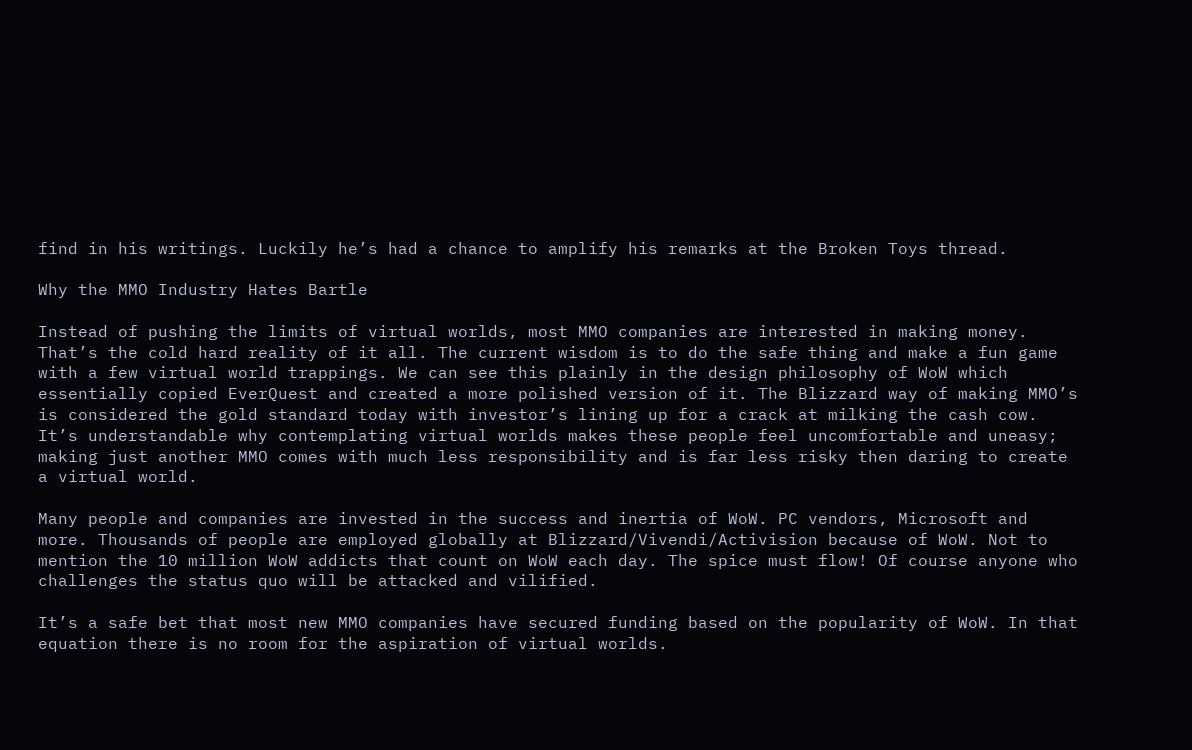find in his writings. Luckily he’s had a chance to amplify his remarks at the Broken Toys thread.

Why the MMO Industry Hates Bartle

Instead of pushing the limits of virtual worlds, most MMO companies are interested in making money. That’s the cold hard reality of it all. The current wisdom is to do the safe thing and make a fun game with a few virtual world trappings. We can see this plainly in the design philosophy of WoW which essentially copied EverQuest and created a more polished version of it. The Blizzard way of making MMO’s is considered the gold standard today with investor’s lining up for a crack at milking the cash cow. It’s understandable why contemplating virtual worlds makes these people feel uncomfortable and uneasy; making just another MMO comes with much less responsibility and is far less risky then daring to create a virtual world.

Many people and companies are invested in the success and inertia of WoW. PC vendors, Microsoft and more. Thousands of people are employed globally at Blizzard/Vivendi/Activision because of WoW. Not to mention the 10 million WoW addicts that count on WoW each day. The spice must flow! Of course anyone who challenges the status quo will be attacked and vilified.

It’s a safe bet that most new MMO companies have secured funding based on the popularity of WoW. In that equation there is no room for the aspiration of virtual worlds.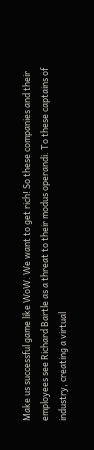Make us successful game like WoW. We want to get rich! So these companies and their employees see Richard Bartle as a threat to their modus operandi. To these captains of industry, creating a virtual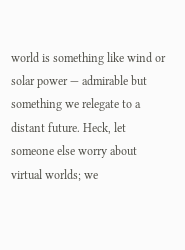world is something like wind or solar power — admirable but something we relegate to a distant future. Heck, let someone else worry about virtual worlds; we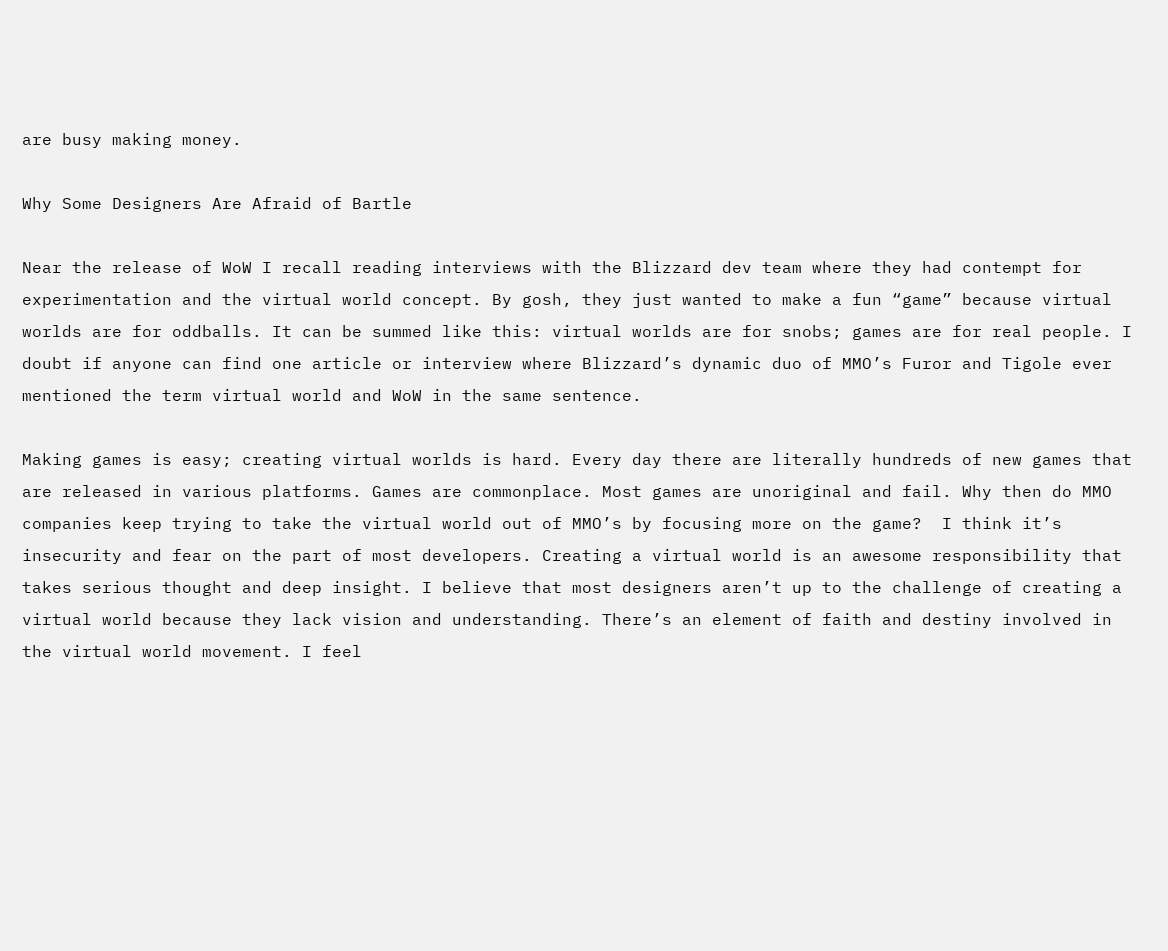are busy making money.

Why Some Designers Are Afraid of Bartle

Near the release of WoW I recall reading interviews with the Blizzard dev team where they had contempt for experimentation and the virtual world concept. By gosh, they just wanted to make a fun “game” because virtual worlds are for oddballs. It can be summed like this: virtual worlds are for snobs; games are for real people. I doubt if anyone can find one article or interview where Blizzard’s dynamic duo of MMO’s Furor and Tigole ever mentioned the term virtual world and WoW in the same sentence.

Making games is easy; creating virtual worlds is hard. Every day there are literally hundreds of new games that are released in various platforms. Games are commonplace. Most games are unoriginal and fail. Why then do MMO companies keep trying to take the virtual world out of MMO’s by focusing more on the game?  I think it’s insecurity and fear on the part of most developers. Creating a virtual world is an awesome responsibility that takes serious thought and deep insight. I believe that most designers aren’t up to the challenge of creating a virtual world because they lack vision and understanding. There’s an element of faith and destiny involved in the virtual world movement. I feel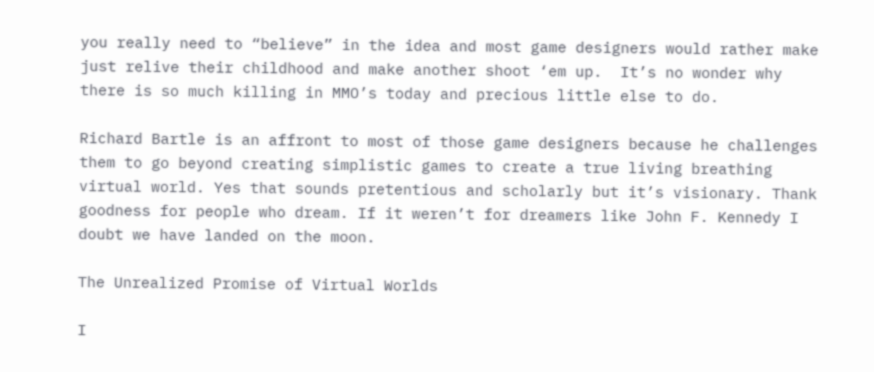you really need to “believe” in the idea and most game designers would rather make just relive their childhood and make another shoot ‘em up.  It’s no wonder why there is so much killing in MMO’s today and precious little else to do.

Richard Bartle is an affront to most of those game designers because he challenges them to go beyond creating simplistic games to create a true living breathing virtual world. Yes that sounds pretentious and scholarly but it’s visionary. Thank goodness for people who dream. If it weren’t for dreamers like John F. Kennedy I doubt we have landed on the moon.

The Unrealized Promise of Virtual Worlds

I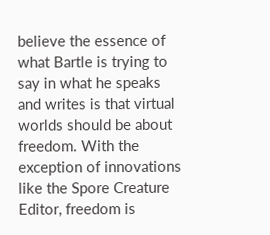believe the essence of what Bartle is trying to say in what he speaks and writes is that virtual worlds should be about freedom. With the exception of innovations like the Spore Creature Editor, freedom is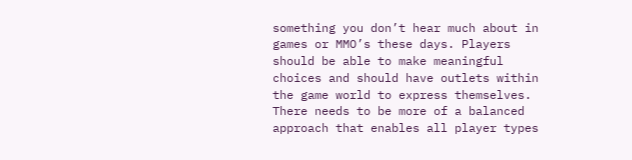something you don’t hear much about in games or MMO’s these days. Players should be able to make meaningful choices and should have outlets within the game world to express themselves. There needs to be more of a balanced approach that enables all player types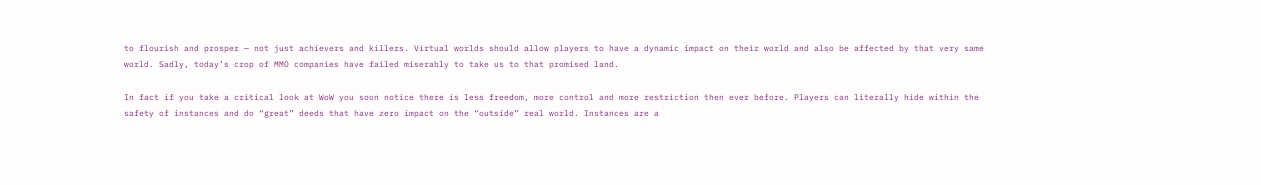to flourish and prosper — not just achievers and killers. Virtual worlds should allow players to have a dynamic impact on their world and also be affected by that very same world. Sadly, today’s crop of MMO companies have failed miserably to take us to that promised land.

In fact if you take a critical look at WoW you soon notice there is less freedom, more control and more restriction then ever before. Players can literally hide within the safety of instances and do “great” deeds that have zero impact on the “outside” real world. Instances are a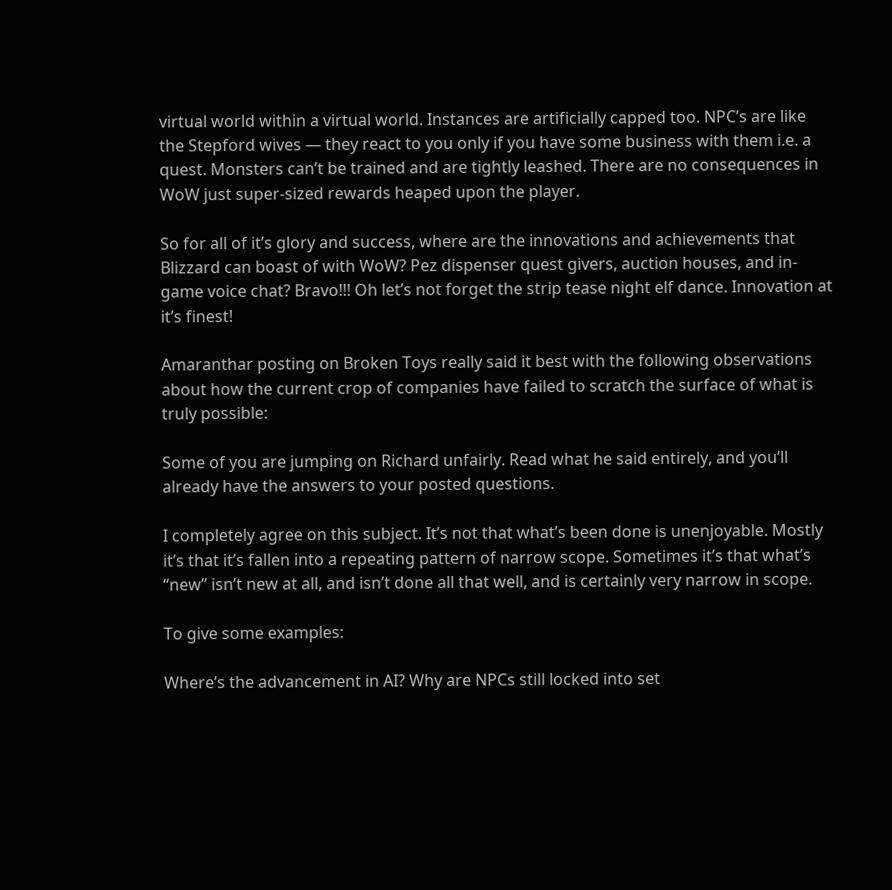virtual world within a virtual world. Instances are artificially capped too. NPC’s are like the Stepford wives — they react to you only if you have some business with them i.e. a quest. Monsters can’t be trained and are tightly leashed. There are no consequences in WoW just super-sized rewards heaped upon the player.

So for all of it’s glory and success, where are the innovations and achievements that Blizzard can boast of with WoW? Pez dispenser quest givers, auction houses, and in-game voice chat? Bravo!!! Oh let’s not forget the strip tease night elf dance. Innovation at it’s finest!

Amaranthar posting on Broken Toys really said it best with the following observations about how the current crop of companies have failed to scratch the surface of what is truly possible:

Some of you are jumping on Richard unfairly. Read what he said entirely, and you’ll already have the answers to your posted questions.

I completely agree on this subject. It’s not that what’s been done is unenjoyable. Mostly it’s that it’s fallen into a repeating pattern of narrow scope. Sometimes it’s that what’s “new” isn’t new at all, and isn’t done all that well, and is certainly very narrow in scope.

To give some examples:

Where’s the advancement in AI? Why are NPCs still locked into set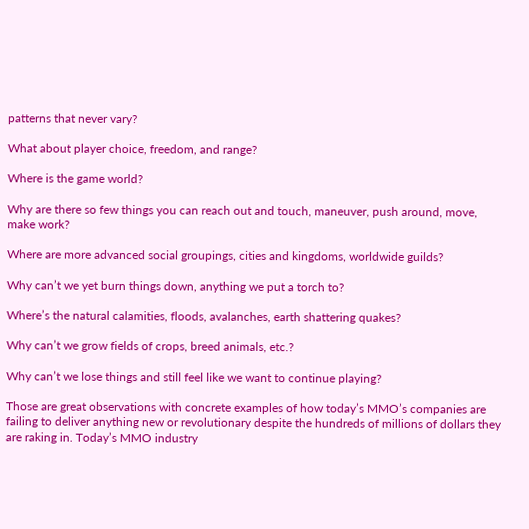patterns that never vary?

What about player choice, freedom, and range?

Where is the game world?

Why are there so few things you can reach out and touch, maneuver, push around, move, make work?

Where are more advanced social groupings, cities and kingdoms, worldwide guilds?

Why can’t we yet burn things down, anything we put a torch to?

Where’s the natural calamities, floods, avalanches, earth shattering quakes?

Why can’t we grow fields of crops, breed animals, etc.?

Why can’t we lose things and still feel like we want to continue playing?

Those are great observations with concrete examples of how today’s MMO’s companies are failing to deliver anything new or revolutionary despite the hundreds of millions of dollars they are raking in. Today’s MMO industry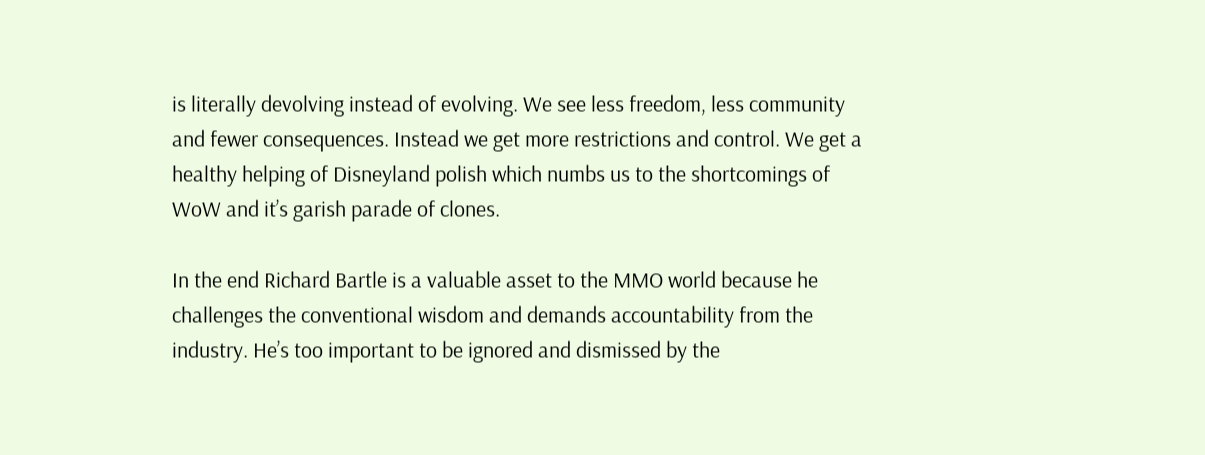is literally devolving instead of evolving. We see less freedom, less community and fewer consequences. Instead we get more restrictions and control. We get a healthy helping of Disneyland polish which numbs us to the shortcomings of WoW and it’s garish parade of clones.

In the end Richard Bartle is a valuable asset to the MMO world because he challenges the conventional wisdom and demands accountability from the industry. He’s too important to be ignored and dismissed by the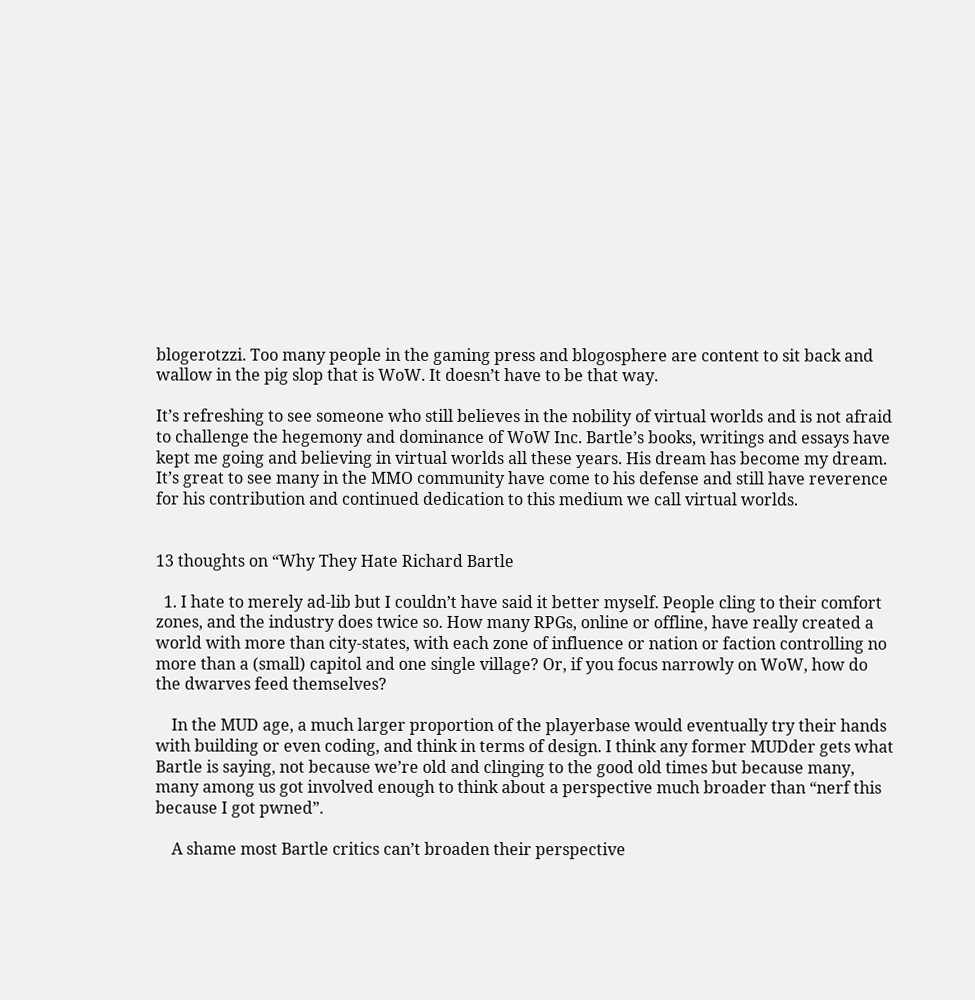blogerotzzi. Too many people in the gaming press and blogosphere are content to sit back and wallow in the pig slop that is WoW. It doesn’t have to be that way.

It’s refreshing to see someone who still believes in the nobility of virtual worlds and is not afraid to challenge the hegemony and dominance of WoW Inc. Bartle’s books, writings and essays have kept me going and believing in virtual worlds all these years. His dream has become my dream. It’s great to see many in the MMO community have come to his defense and still have reverence for his contribution and continued dedication to this medium we call virtual worlds.


13 thoughts on “Why They Hate Richard Bartle

  1. I hate to merely ad-lib but I couldn’t have said it better myself. People cling to their comfort zones, and the industry does twice so. How many RPGs, online or offline, have really created a world with more than city-states, with each zone of influence or nation or faction controlling no more than a (small) capitol and one single village? Or, if you focus narrowly on WoW, how do the dwarves feed themselves?

    In the MUD age, a much larger proportion of the playerbase would eventually try their hands with building or even coding, and think in terms of design. I think any former MUDder gets what Bartle is saying, not because we’re old and clinging to the good old times but because many, many among us got involved enough to think about a perspective much broader than “nerf this because I got pwned”.

    A shame most Bartle critics can’t broaden their perspective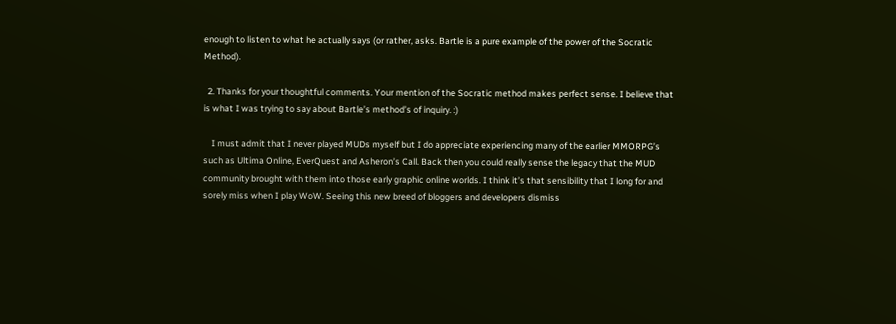enough to listen to what he actually says (or rather, asks. Bartle is a pure example of the power of the Socratic Method).

  2. Thanks for your thoughtful comments. Your mention of the Socratic method makes perfect sense. I believe that is what I was trying to say about Bartle’s method’s of inquiry. :)

    I must admit that I never played MUDs myself but I do appreciate experiencing many of the earlier MMORPG’s such as Ultima Online, EverQuest and Asheron’s Call. Back then you could really sense the legacy that the MUD community brought with them into those early graphic online worlds. I think it’s that sensibility that I long for and sorely miss when I play WoW. Seeing this new breed of bloggers and developers dismiss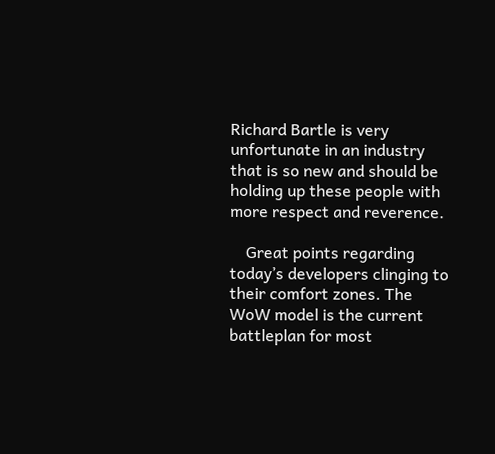Richard Bartle is very unfortunate in an industry that is so new and should be holding up these people with more respect and reverence.

    Great points regarding today’s developers clinging to their comfort zones. The WoW model is the current battleplan for most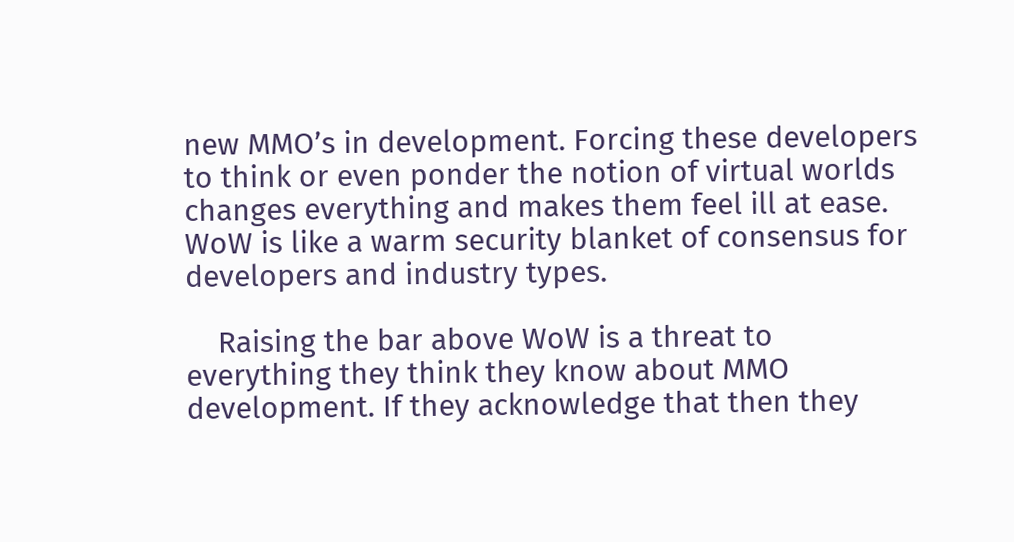new MMO’s in development. Forcing these developers to think or even ponder the notion of virtual worlds changes everything and makes them feel ill at ease. WoW is like a warm security blanket of consensus for developers and industry types.

    Raising the bar above WoW is a threat to everything they think they know about MMO development. If they acknowledge that then they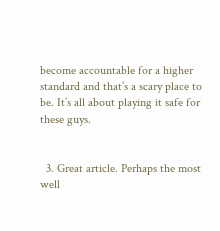become accountable for a higher standard and that’s a scary place to be. It’s all about playing it safe for these guys.


  3. Great article. Perhaps the most well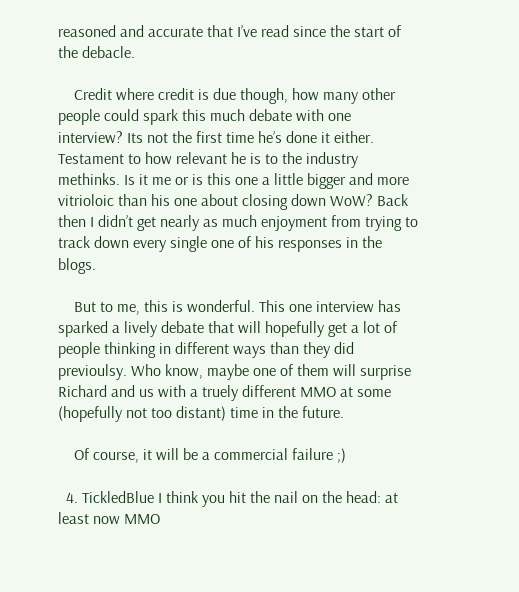reasoned and accurate that I’ve read since the start of the debacle.

    Credit where credit is due though, how many other people could spark this much debate with one interview? Its not the first time he’s done it either. Testament to how relevant he is to the industry methinks. Is it me or is this one a little bigger and more vitrioloic than his one about closing down WoW? Back then I didn’t get nearly as much enjoyment from trying to track down every single one of his responses in the blogs.

    But to me, this is wonderful. This one interview has sparked a lively debate that will hopefully get a lot of people thinking in different ways than they did previoulsy. Who know, maybe one of them will surprise Richard and us with a truely different MMO at some (hopefully not too distant) time in the future.

    Of course, it will be a commercial failure ;)

  4. TickledBlue I think you hit the nail on the head: at least now MMO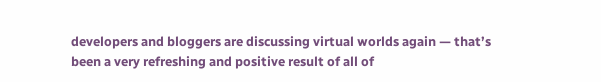developers and bloggers are discussing virtual worlds again — that’s been a very refreshing and positive result of all of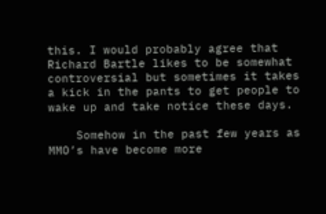this. I would probably agree that Richard Bartle likes to be somewhat controversial but sometimes it takes a kick in the pants to get people to wake up and take notice these days.

    Somehow in the past few years as MMO’s have become more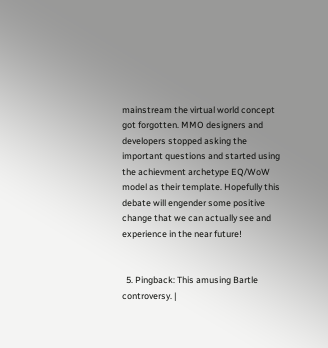mainstream the virtual world concept got forgotten. MMO designers and developers stopped asking the important questions and started using the achievment archetype EQ/WoW model as their template. Hopefully this debate will engender some positive change that we can actually see and experience in the near future!


  5. Pingback: This amusing Bartle controversy. |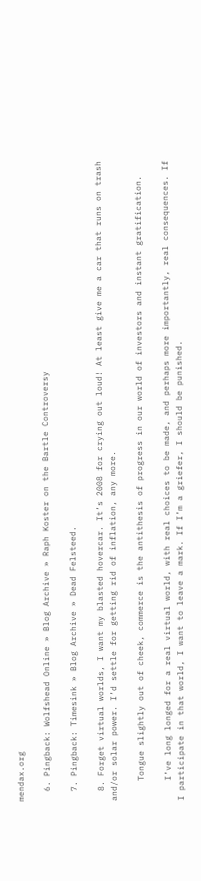mendax.org

  6. Pingback: Wolfshead Online » Blog Archive » Raph Koster on the Bartle Controversy

  7. Pingback: Timesink » Blog Archive » Dead Felsteed.

  8. Forget virtual worlds, I want my blasted hovercar. It’s 2008 for crying out loud! At least give me a car that runs on trash and/or solar power. I’d settle for getting rid of inflation, any more.

    Tongue slightly out of cheek, commerce is the antithesis of progress in our world of investors and instant gratification.

    I’ve long longed for a real virtual world, with real choices to be made, and perhaps more importantly, real consequences. If I participate in that world, I want to leave a mark. If I’m a griefer, I should be punished.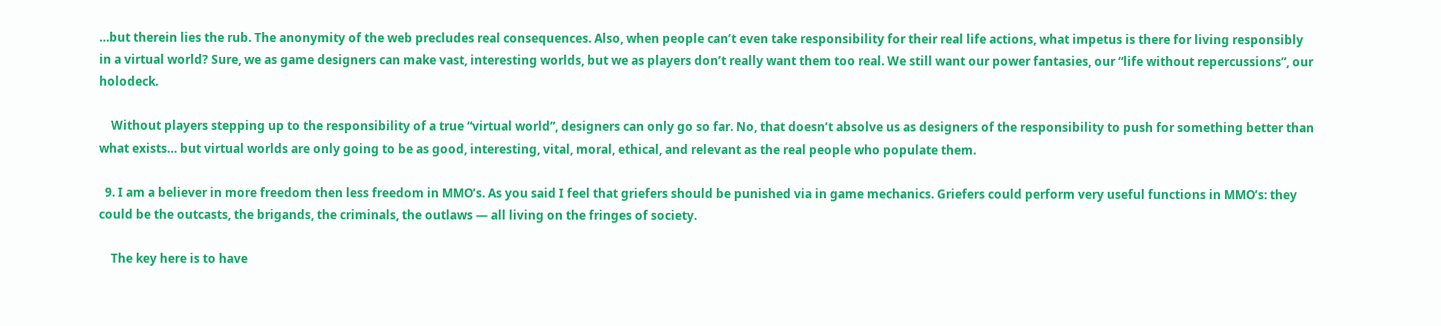…but therein lies the rub. The anonymity of the web precludes real consequences. Also, when people can’t even take responsibility for their real life actions, what impetus is there for living responsibly in a virtual world? Sure, we as game designers can make vast, interesting worlds, but we as players don’t really want them too real. We still want our power fantasies, our “life without repercussions”, our holodeck.

    Without players stepping up to the responsibility of a true “virtual world”, designers can only go so far. No, that doesn’t absolve us as designers of the responsibility to push for something better than what exists… but virtual worlds are only going to be as good, interesting, vital, moral, ethical, and relevant as the real people who populate them.

  9. I am a believer in more freedom then less freedom in MMO’s. As you said I feel that griefers should be punished via in game mechanics. Griefers could perform very useful functions in MMO’s: they could be the outcasts, the brigands, the criminals, the outlaws — all living on the fringes of society.

    The key here is to have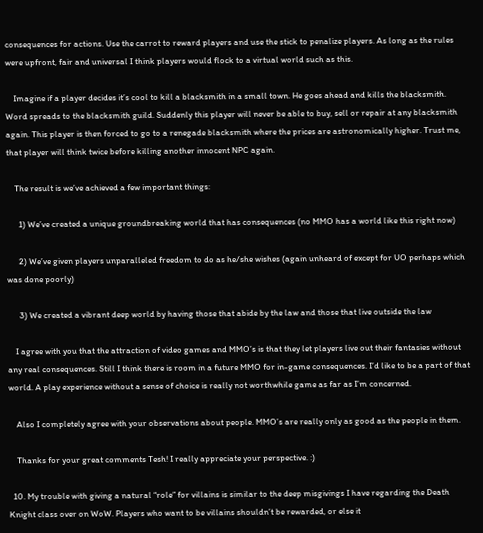consequences for actions. Use the carrot to reward players and use the stick to penalize players. As long as the rules were upfront, fair and universal I think players would flock to a virtual world such as this.

    Imagine if a player decides it’s cool to kill a blacksmith in a small town. He goes ahead and kills the blacksmith. Word spreads to the blacksmith guild. Suddenly this player will never be able to buy, sell or repair at any blacksmith again. This player is then forced to go to a renegade blacksmith where the prices are astronomically higher. Trust me, that player will think twice before killing another innocent NPC again.

    The result is we’ve achieved a few important things:

      1) We’ve created a unique groundbreaking world that has consequences (no MMO has a world like this right now)

      2) We’ve given players unparalleled freedom to do as he/she wishes (again unheard of except for UO perhaps which was done poorly)

      3) We created a vibrant deep world by having those that abide by the law and those that live outside the law

    I agree with you that the attraction of video games and MMO’s is that they let players live out their fantasies without any real consequences. Still I think there is room in a future MMO for in-game consequences. I’d like to be a part of that world. A play experience without a sense of choice is really not worthwhile game as far as I’m concerned.

    Also I completely agree with your observations about people. MMO’s are really only as good as the people in them.

    Thanks for your great comments Tesh! I really appreciate your perspective. :)

  10. My trouble with giving a natural “role” for villains is similar to the deep misgivings I have regarding the Death Knight class over on WoW. Players who want to be villains shouldn’t be rewarded, or else it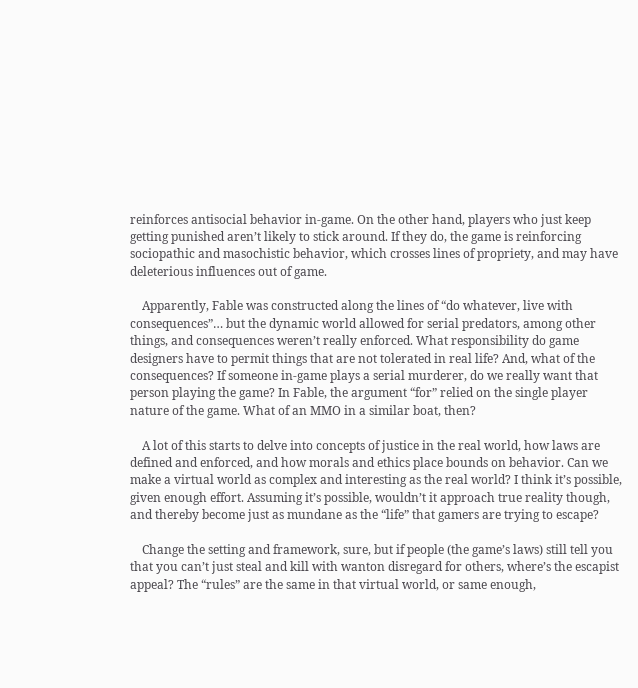reinforces antisocial behavior in-game. On the other hand, players who just keep getting punished aren’t likely to stick around. If they do, the game is reinforcing sociopathic and masochistic behavior, which crosses lines of propriety, and may have deleterious influences out of game.

    Apparently, Fable was constructed along the lines of “do whatever, live with consequences”… but the dynamic world allowed for serial predators, among other things, and consequences weren’t really enforced. What responsibility do game designers have to permit things that are not tolerated in real life? And, what of the consequences? If someone in-game plays a serial murderer, do we really want that person playing the game? In Fable, the argument “for” relied on the single player nature of the game. What of an MMO in a similar boat, then?

    A lot of this starts to delve into concepts of justice in the real world, how laws are defined and enforced, and how morals and ethics place bounds on behavior. Can we make a virtual world as complex and interesting as the real world? I think it’s possible, given enough effort. Assuming it’s possible, wouldn’t it approach true reality though, and thereby become just as mundane as the “life” that gamers are trying to escape?

    Change the setting and framework, sure, but if people (the game’s laws) still tell you that you can’t just steal and kill with wanton disregard for others, where’s the escapist appeal? The “rules” are the same in that virtual world, or same enough,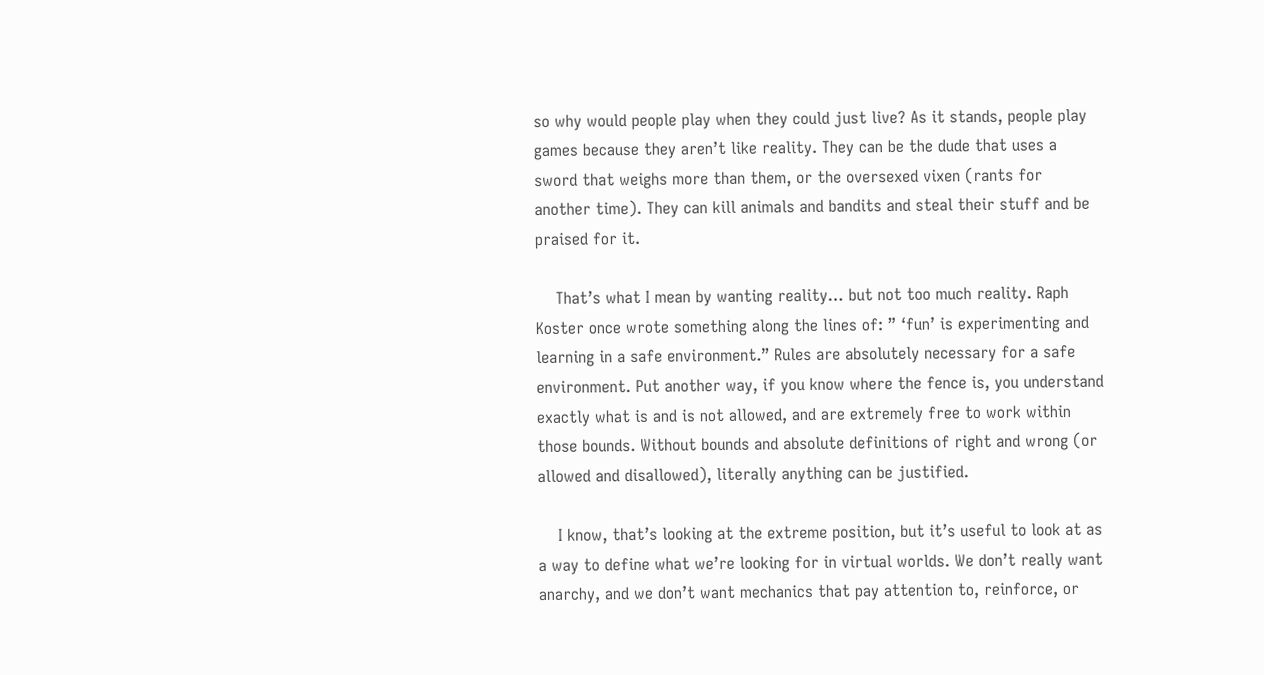so why would people play when they could just live? As it stands, people play games because they aren’t like reality. They can be the dude that uses a sword that weighs more than them, or the oversexed vixen (rants for another time). They can kill animals and bandits and steal their stuff and be praised for it.

    That’s what I mean by wanting reality… but not too much reality. Raph Koster once wrote something along the lines of: ” ‘fun’ is experimenting and learning in a safe environment.” Rules are absolutely necessary for a safe environment. Put another way, if you know where the fence is, you understand exactly what is and is not allowed, and are extremely free to work within those bounds. Without bounds and absolute definitions of right and wrong (or allowed and disallowed), literally anything can be justified.

    I know, that’s looking at the extreme position, but it’s useful to look at as a way to define what we’re looking for in virtual worlds. We don’t really want anarchy, and we don’t want mechanics that pay attention to, reinforce, or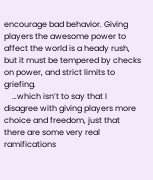encourage bad behavior. Giving players the awesome power to affect the world is a heady rush, but it must be tempered by checks on power, and strict limits to griefing.
    …which isn’t to say that I disagree with giving players more choice and freedom, just that there are some very real ramifications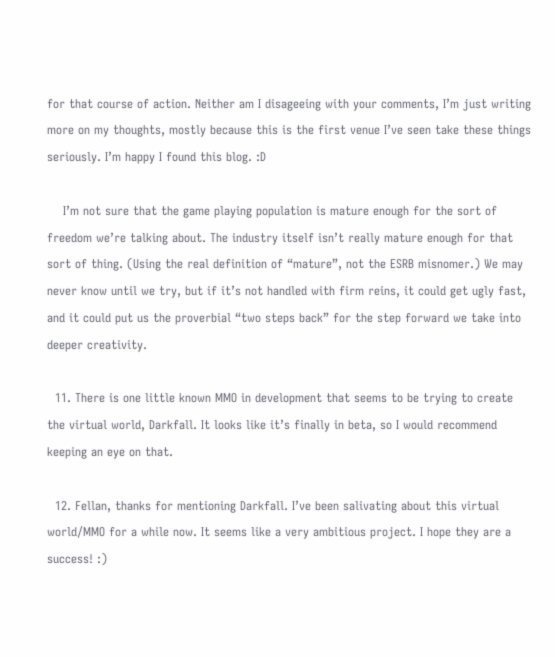for that course of action. Neither am I disageeing with your comments, I’m just writing more on my thoughts, mostly because this is the first venue I’ve seen take these things seriously. I’m happy I found this blog. :D

    I’m not sure that the game playing population is mature enough for the sort of freedom we’re talking about. The industry itself isn’t really mature enough for that sort of thing. (Using the real definition of “mature”, not the ESRB misnomer.) We may never know until we try, but if it’s not handled with firm reins, it could get ugly fast, and it could put us the proverbial “two steps back” for the step forward we take into deeper creativity.

  11. There is one little known MMO in development that seems to be trying to create the virtual world, Darkfall. It looks like it’s finally in beta, so I would recommend keeping an eye on that.

  12. Fellan, thanks for mentioning Darkfall. I’ve been salivating about this virtual world/MMO for a while now. It seems like a very ambitious project. I hope they are a success! :)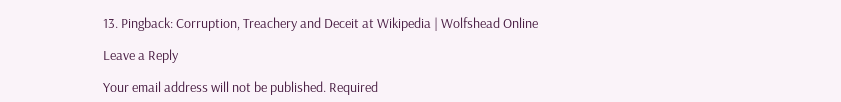13. Pingback: Corruption, Treachery and Deceit at Wikipedia | Wolfshead Online

Leave a Reply

Your email address will not be published. Required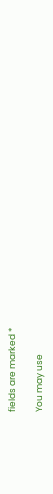fields are marked *

You may use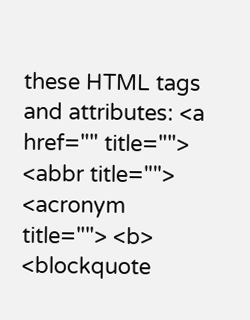these HTML tags and attributes: <a href="" title=""> <abbr title=""> <acronym title=""> <b> <blockquote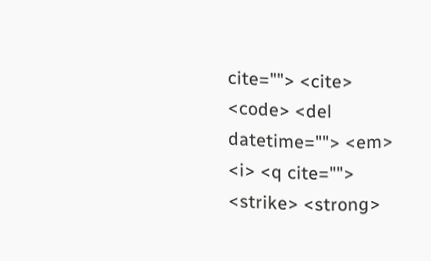cite=""> <cite> <code> <del datetime=""> <em> <i> <q cite=""> <strike> <strong>